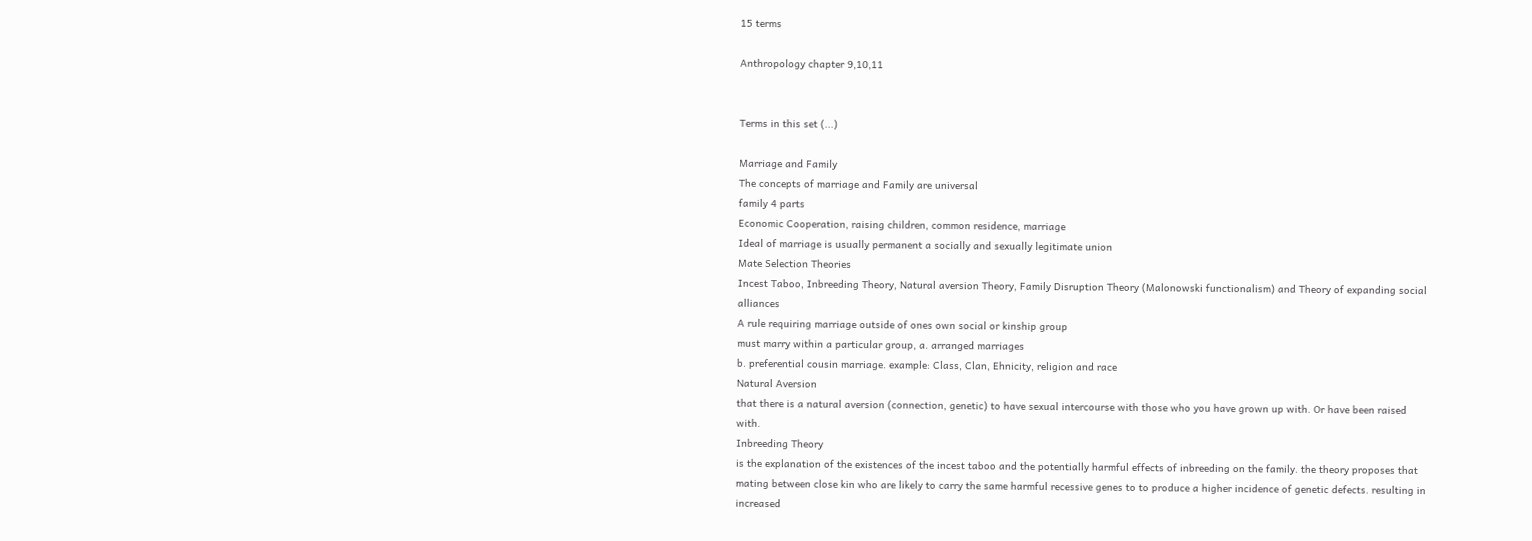15 terms

Anthropology chapter 9,10,11


Terms in this set (...)

Marriage and Family
The concepts of marriage and Family are universal
family 4 parts
Economic Cooperation, raising children, common residence, marriage
Ideal of marriage is usually permanent a socially and sexually legitimate union
Mate Selection Theories
Incest Taboo, Inbreeding Theory, Natural aversion Theory, Family Disruption Theory (Malonowski functionalism) and Theory of expanding social alliances
A rule requiring marriage outside of ones own social or kinship group
must marry within a particular group, a. arranged marriages
b. preferential cousin marriage. example: Class, Clan, Ehnicity, religion and race
Natural Aversion
that there is a natural aversion (connection, genetic) to have sexual intercourse with those who you have grown up with. Or have been raised with.
Inbreeding Theory
is the explanation of the existences of the incest taboo and the potentially harmful effects of inbreeding on the family. the theory proposes that mating between close kin who are likely to carry the same harmful recessive genes to to produce a higher incidence of genetic defects. resulting in increased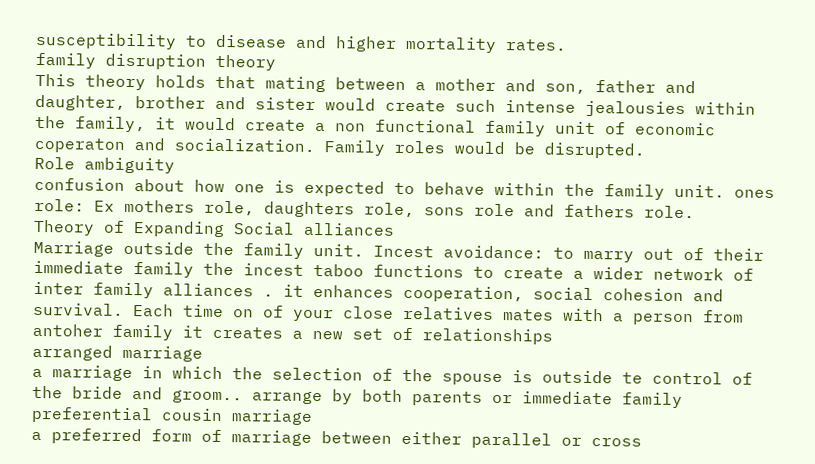susceptibility to disease and higher mortality rates.
family disruption theory
This theory holds that mating between a mother and son, father and daughter, brother and sister would create such intense jealousies within the family, it would create a non functional family unit of economic coperaton and socialization. Family roles would be disrupted.
Role ambiguity
confusion about how one is expected to behave within the family unit. ones role: Ex mothers role, daughters role, sons role and fathers role.
Theory of Expanding Social alliances
Marriage outside the family unit. Incest avoidance: to marry out of their immediate family the incest taboo functions to create a wider network of inter family alliances . it enhances cooperation, social cohesion and survival. Each time on of your close relatives mates with a person from antoher family it creates a new set of relationships
arranged marriage
a marriage in which the selection of the spouse is outside te control of the bride and groom.. arrange by both parents or immediate family
preferential cousin marriage
a preferred form of marriage between either parallel or cross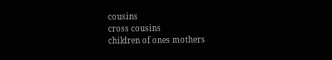cousins
cross cousins
children of ones mothers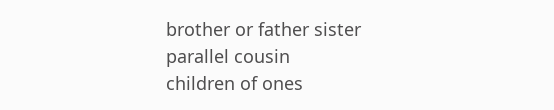brother or father sister
parallel cousin
children of ones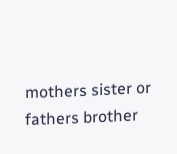mothers sister or fathers brother